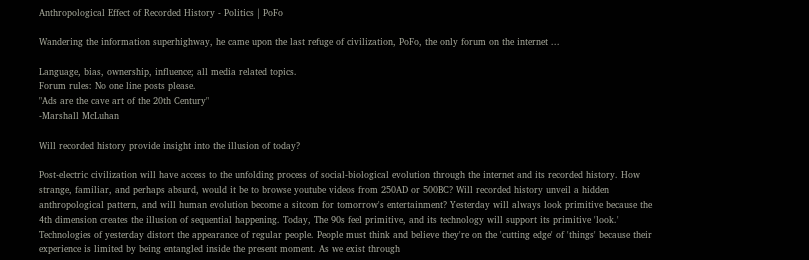Anthropological Effect of Recorded History - Politics | PoFo

Wandering the information superhighway, he came upon the last refuge of civilization, PoFo, the only forum on the internet ...

Language, bias, ownership, influence; all media related topics.
Forum rules: No one line posts please.
"Ads are the cave art of the 20th Century"
-Marshall McLuhan

Will recorded history provide insight into the illusion of today?

Post-electric civilization will have access to the unfolding process of social-biological evolution through the internet and its recorded history. How strange, familiar, and perhaps absurd, would it be to browse youtube videos from 250AD or 500BC? Will recorded history unveil a hidden anthropological pattern, and will human evolution become a sitcom for tomorrow's entertainment? Yesterday will always look primitive because the 4th dimension creates the illusion of sequential happening. Today, The 90s feel primitive, and its technology will support its primitive 'look.' Technologies of yesterday distort the appearance of regular people. People must think and believe they're on the 'cutting edge' of 'things' because their experience is limited by being entangled inside the present moment. As we exist through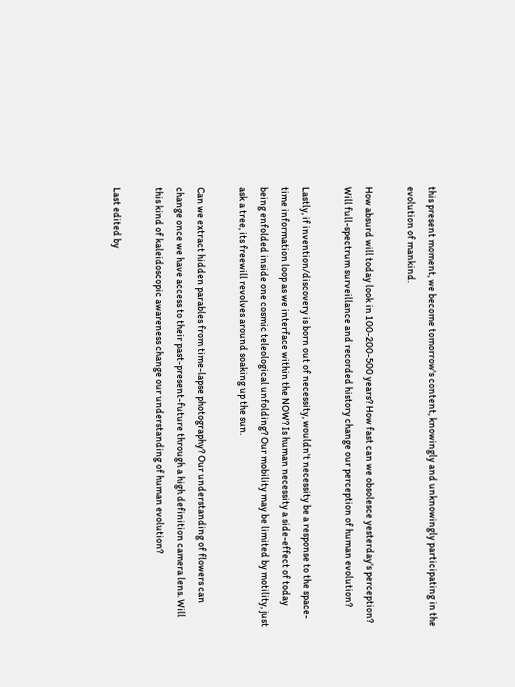this present moment, we become tomorrow's content, knowingly and unknowingly participating in the evolution of mankind.

How absurd will today look in 100-200-500 years? How fast can we obsolesce yesterday's perception? Will full-spectrum surveillance and recorded history change our perception of human evolution?

Lastly, if invention/discovery is born out of necessity, wouldn't necessity be a response to the space-time information loop as we interface within the NOW? Is human necessity a side-effect of today being enfolded inside one cosmic teleological unfolding? Our mobility may be limited by motility, just ask a tree, its freewill revolves around soaking up the sun.

Can we extract hidden parables from time-lapse photography? Our understanding of flowers can change once we have access to their past-present-future through a high definition camera lens. Will this kind of kaleidoscopic awareness change our understanding of human evolution?

Last edited by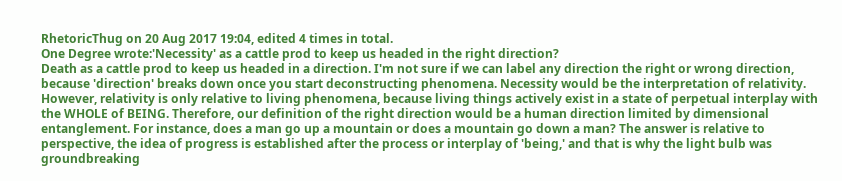RhetoricThug on 20 Aug 2017 19:04, edited 4 times in total.
One Degree wrote:'Necessity' as a cattle prod to keep us headed in the right direction?
Death as a cattle prod to keep us headed in a direction. I'm not sure if we can label any direction the right or wrong direction, because 'direction' breaks down once you start deconstructing phenomena. Necessity would be the interpretation of relativity. However, relativity is only relative to living phenomena, because living things actively exist in a state of perpetual interplay with the WHOLE of BEING. Therefore, our definition of the right direction would be a human direction limited by dimensional entanglement. For instance, does a man go up a mountain or does a mountain go down a man? The answer is relative to perspective, the idea of progress is established after the process or interplay of 'being,' and that is why the light bulb was groundbreaking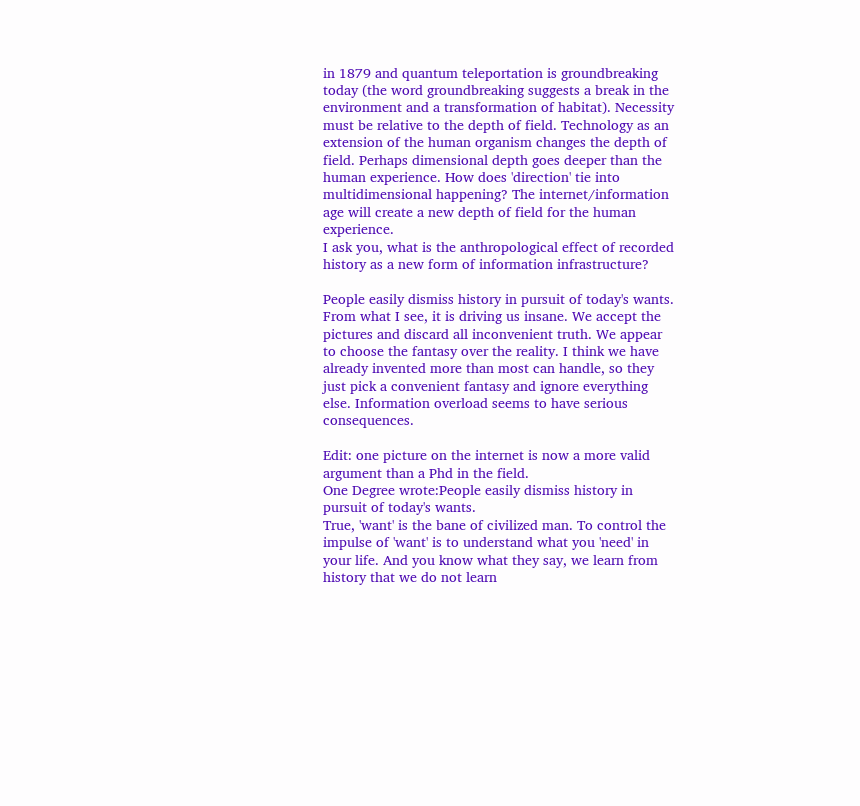in 1879 and quantum teleportation is groundbreaking today (the word groundbreaking suggests a break in the environment and a transformation of habitat). Necessity must be relative to the depth of field. Technology as an extension of the human organism changes the depth of field. Perhaps dimensional depth goes deeper than the human experience. How does 'direction' tie into multidimensional happening? The internet/information age will create a new depth of field for the human experience.
I ask you, what is the anthropological effect of recorded history as a new form of information infrastructure?

People easily dismiss history in pursuit of today's wants. From what I see, it is driving us insane. We accept the pictures and discard all inconvenient truth. We appear to choose the fantasy over the reality. I think we have already invented more than most can handle, so they just pick a convenient fantasy and ignore everything else. Information overload seems to have serious consequences.

Edit: one picture on the internet is now a more valid argument than a Phd in the field.
One Degree wrote:People easily dismiss history in pursuit of today's wants.
True, 'want' is the bane of civilized man. To control the impulse of 'want' is to understand what you 'need' in your life. And you know what they say, we learn from history that we do not learn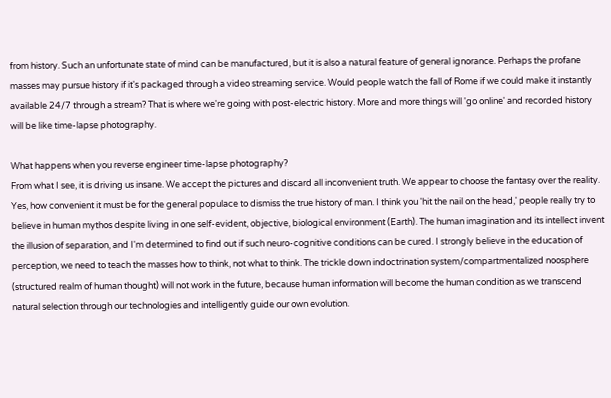from history. Such an unfortunate state of mind can be manufactured, but it is also a natural feature of general ignorance. Perhaps the profane masses may pursue history if it's packaged through a video streaming service. Would people watch the fall of Rome if we could make it instantly available 24/7 through a stream? That is where we're going with post-electric history. More and more things will 'go online' and recorded history will be like time-lapse photography.

What happens when you reverse engineer time-lapse photography?
From what I see, it is driving us insane. We accept the pictures and discard all inconvenient truth. We appear to choose the fantasy over the reality.
Yes, how convenient it must be for the general populace to dismiss the true history of man. I think you 'hit the nail on the head,' people really try to believe in human mythos despite living in one self-evident, objective, biological environment (Earth). The human imagination and its intellect invent the illusion of separation, and I'm determined to find out if such neuro-cognitive conditions can be cured. I strongly believe in the education of perception, we need to teach the masses how to think, not what to think. The trickle down indoctrination system/compartmentalized noosphere (structured realm of human thought) will not work in the future, because human information will become the human condition as we transcend natural selection through our technologies and intelligently guide our own evolution.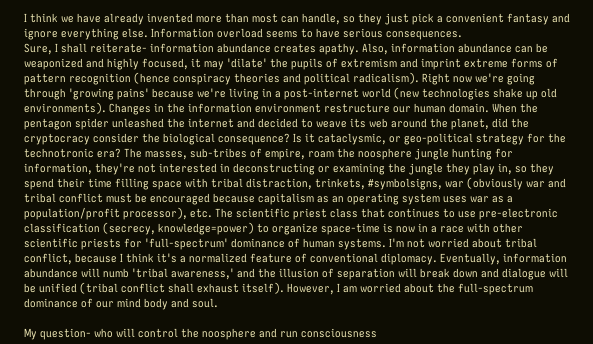I think we have already invented more than most can handle, so they just pick a convenient fantasy and ignore everything else. Information overload seems to have serious consequences.
Sure, I shall reiterate- information abundance creates apathy. Also, information abundance can be weaponized and highly focused, it may 'dilate' the pupils of extremism and imprint extreme forms of pattern recognition (hence conspiracy theories and political radicalism). Right now we're going through 'growing pains' because we're living in a post-internet world (new technologies shake up old environments). Changes in the information environment restructure our human domain. When the pentagon spider unleashed the internet and decided to weave its web around the planet, did the cryptocracy consider the biological consequence? Is it cataclysmic, or geo-political strategy for the technotronic era? The masses, sub-tribes of empire, roam the noosphere jungle hunting for information, they're not interested in deconstructing or examining the jungle they play in, so they spend their time filling space with tribal distraction, trinkets, #symbolsigns, war (obviously war and tribal conflict must be encouraged because capitalism as an operating system uses war as a population/profit processor), etc. The scientific priest class that continues to use pre-electronic classification (secrecy, knowledge=power) to organize space-time is now in a race with other scientific priests for 'full-spectrum' dominance of human systems. I'm not worried about tribal conflict, because I think it's a normalized feature of conventional diplomacy. Eventually, information abundance will numb 'tribal awareness,' and the illusion of separation will break down and dialogue will be unified (tribal conflict shall exhaust itself). However, I am worried about the full-spectrum dominance of our mind body and soul.

My question- who will control the noosphere and run consciousness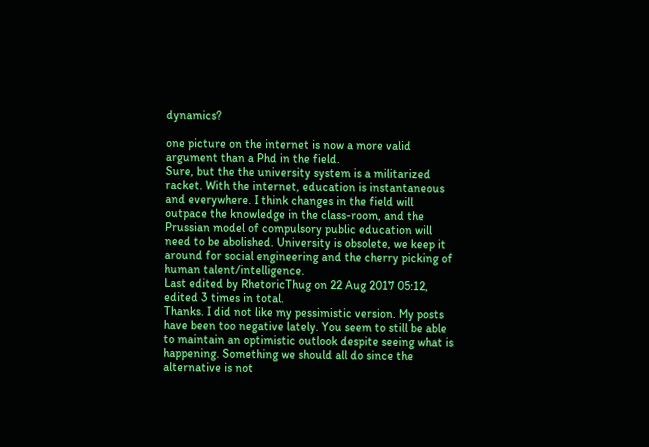dynamics?

one picture on the internet is now a more valid argument than a Phd in the field.
Sure, but the the university system is a militarized racket. With the internet, education is instantaneous and everywhere. I think changes in the field will outpace the knowledge in the class-room, and the Prussian model of compulsory public education will need to be abolished. University is obsolete, we keep it around for social engineering and the cherry picking of human talent/intelligence.
Last edited by RhetoricThug on 22 Aug 2017 05:12, edited 3 times in total.
Thanks. I did not like my pessimistic version. My posts have been too negative lately. You seem to still be able to maintain an optimistic outlook despite seeing what is happening. Something we should all do since the alternative is not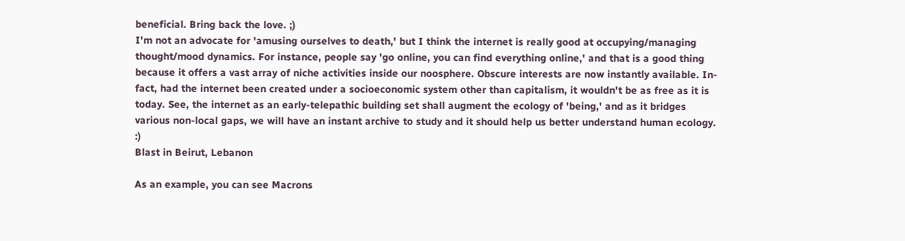beneficial. Bring back the love. ;)
I'm not an advocate for 'amusing ourselves to death,' but I think the internet is really good at occupying/managing thought/mood dynamics. For instance, people say 'go online, you can find everything online,' and that is a good thing because it offers a vast array of niche activities inside our noosphere. Obscure interests are now instantly available. In-fact, had the internet been created under a socioeconomic system other than capitalism, it wouldn't be as free as it is today. See, the internet as an early-telepathic building set shall augment the ecology of 'being,' and as it bridges various non-local gaps, we will have an instant archive to study and it should help us better understand human ecology. :)
Blast in Beirut, Lebanon

As an example, you can see Macrons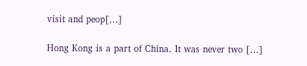visit and peop[…]

Hong Kong is a part of China. It was never two […]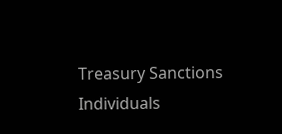Treasury Sanctions Individuals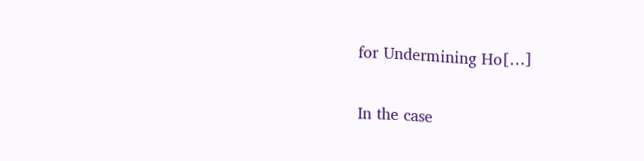for Undermining Ho[…]

In the case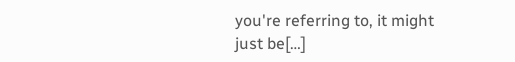you're referring to, it might just be[…]